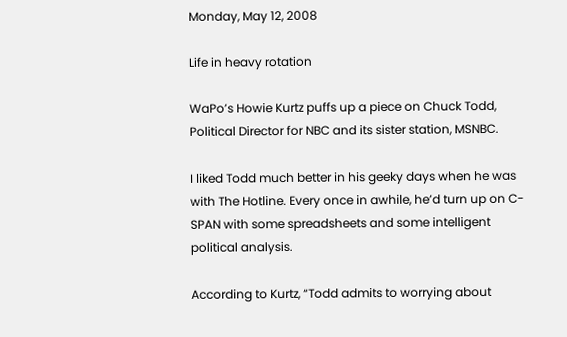Monday, May 12, 2008

Life in heavy rotation

WaPo’s Howie Kurtz puffs up a piece on Chuck Todd, Political Director for NBC and its sister station, MSNBC.

I liked Todd much better in his geeky days when he was with The Hotline. Every once in awhile, he’d turn up on C-SPAN with some spreadsheets and some intelligent political analysis.

According to Kurtz, “Todd admits to worrying about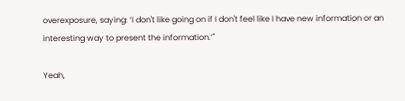overexposure, saying: ‘I don't like going on if I don't feel like I have new information or an interesting way to present the information.’"

Yeah,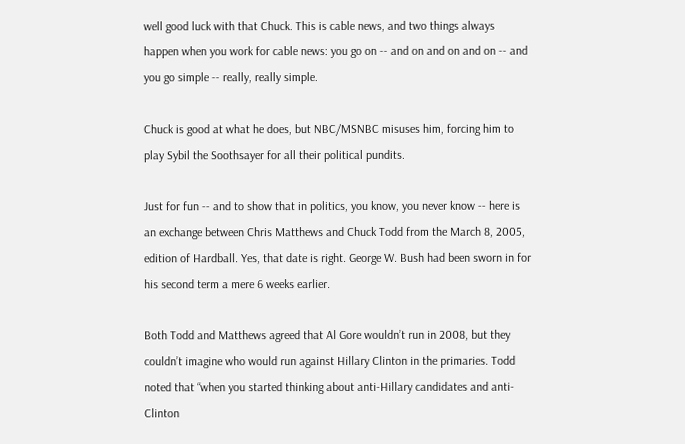well good luck with that Chuck. This is cable news, and two things always happen when you work for cable news: you go on -- and on and on and on -- and you go simple -- really, really simple.

Chuck is good at what he does, but NBC/MSNBC misuses him, forcing him to play Sybil the Soothsayer for all their political pundits.

Just for fun -- and to show that in politics, you know, you never know -- here is an exchange between Chris Matthews and Chuck Todd from the March 8, 2005, edition of Hardball. Yes, that date is right. George W. Bush had been sworn in for his second term a mere 6 weeks earlier.

Both Todd and Matthews agreed that Al Gore wouldn’t run in 2008, but they couldn’t imagine who would run against Hillary Clinton in the primaries. Todd noted that “when you started thinking about anti-Hillary candidates and anti-Clinton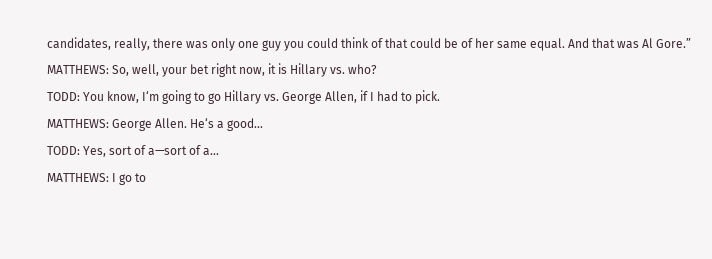candidates, really, there was only one guy you could think of that could be of her same equal. And that was Al Gore.”
MATTHEWS: So, well, your bet right now, it is Hillary vs. who?
TODD: You know, I‘m going to go Hillary vs. George Allen, if I had to pick.
MATTHEWS: George Allen. He‘s a good...
TODD: Yes, sort of a—sort of a...
MATTHEWS: I go to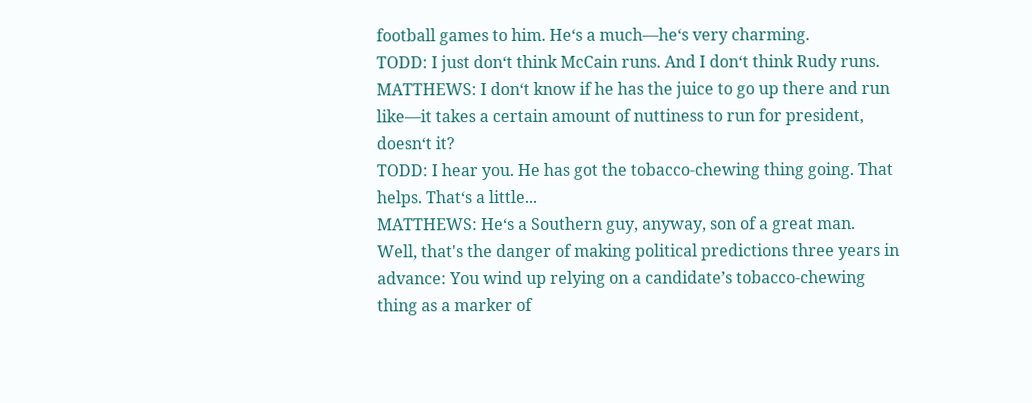football games to him. He‘s a much—he‘s very charming.
TODD: I just don‘t think McCain runs. And I don‘t think Rudy runs.
MATTHEWS: I don‘t know if he has the juice to go up there and run like—it takes a certain amount of nuttiness to run for president, doesn‘t it?
TODD: I hear you. He has got the tobacco-chewing thing going. That helps. That‘s a little...
MATTHEWS: He‘s a Southern guy, anyway, son of a great man.
Well, that's the danger of making political predictions three years in advance: You wind up relying on a candidate’s tobacco-chewing thing as a marker of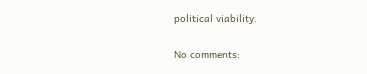political viability.

No comments: